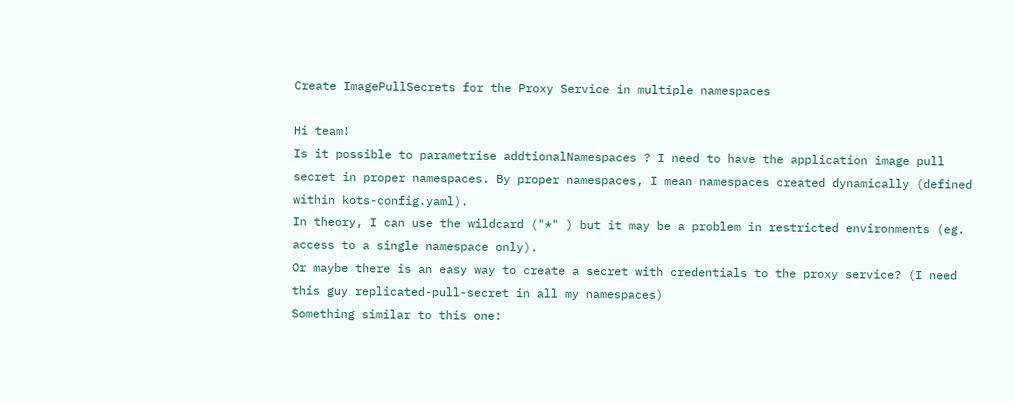Create ImagePullSecrets for the Proxy Service in multiple namespaces

Hi team!
Is it possible to parametrise addtionalNamespaces ? I need to have the application image pull secret in proper namespaces. By proper namespaces, I mean namespaces created dynamically (defined within kots-config.yaml).
In theory, I can use the wildcard ("*" ) but it may be a problem in restricted environments (eg. access to a single namespace only).
Or maybe there is an easy way to create a secret with credentials to the proxy service? (I need this guy replicated-pull-secret in all my namespaces)
Something similar to this one: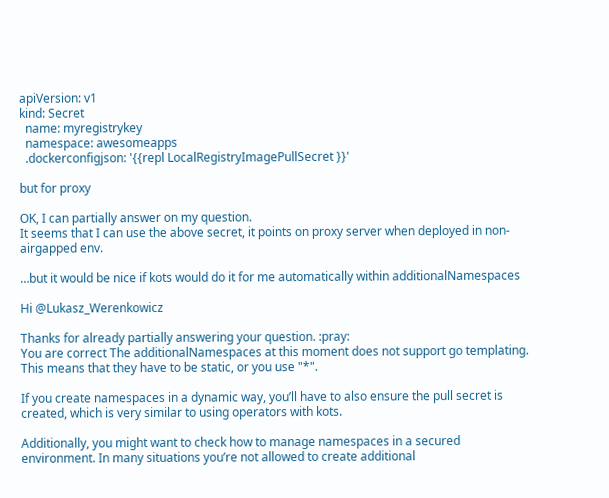apiVersion: v1
kind: Secret
  name: myregistrykey
  namespace: awesomeapps
  .dockerconfigjson: '{{repl LocalRegistryImagePullSecret }}'

but for proxy

OK, I can partially answer on my question.
It seems that I can use the above secret, it points on proxy server when deployed in non-airgapped env.

…but it would be nice if kots would do it for me automatically within additionalNamespaces

Hi @Lukasz_Werenkowicz

Thanks for already partially answering your question. :pray:
You are correct The additionalNamespaces at this moment does not support go templating. This means that they have to be static, or you use "*".

If you create namespaces in a dynamic way, you’ll have to also ensure the pull secret is created, which is very similar to using operators with kots.

Additionally, you might want to check how to manage namespaces in a secured environment. In many situations you’re not allowed to create additional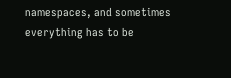namespaces, and sometimes everything has to be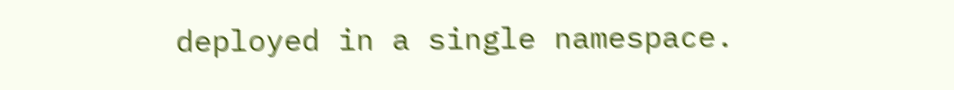deployed in a single namespace.